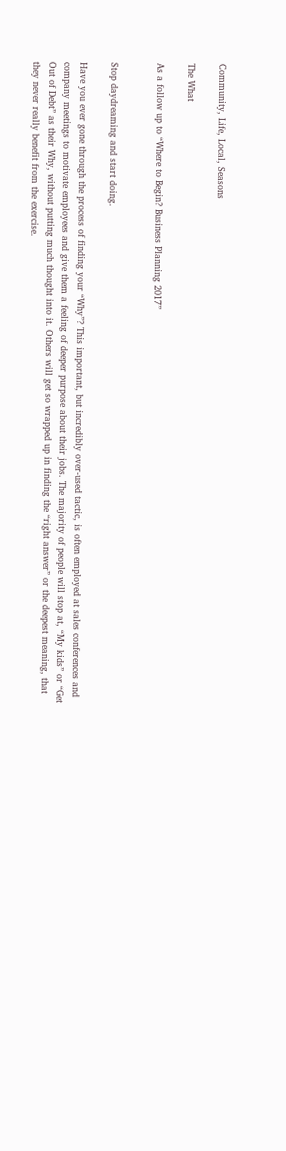Community, Life, Local, Seasons

The What

As a follow up to “Where to Begin? Business Planning 2017”


Stop daydreaming and start doing.

Have you ever gone through the process of finding your “Why”? This important, but incredibly over-used tactic, is often employed at sales conferences and company meetings to motivate employees and give them a feeling of deeper purpose about their jobs. The majority of people will stop at, “My kids” or “Get Out of Debt” as their Why, without putting much thought into it. Others will get so wrapped up in finding the “right answer” or the deepest meaning, that they never really benefit from the exercise.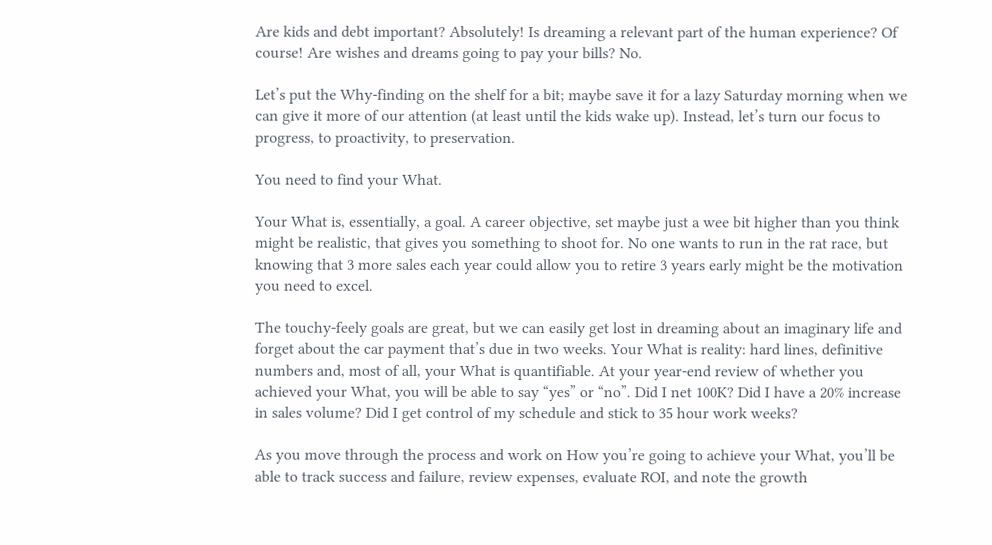Are kids and debt important? Absolutely! Is dreaming a relevant part of the human experience? Of course! Are wishes and dreams going to pay your bills? No.

Let’s put the Why-finding on the shelf for a bit; maybe save it for a lazy Saturday morning when we can give it more of our attention (at least until the kids wake up). Instead, let’s turn our focus to progress, to proactivity, to preservation.

You need to find your What.

Your What is, essentially, a goal. A career objective, set maybe just a wee bit higher than you think might be realistic, that gives you something to shoot for. No one wants to run in the rat race, but knowing that 3 more sales each year could allow you to retire 3 years early might be the motivation you need to excel.

The touchy-feely goals are great, but we can easily get lost in dreaming about an imaginary life and forget about the car payment that’s due in two weeks. Your What is reality: hard lines, definitive numbers and, most of all, your What is quantifiable. At your year-end review of whether you achieved your What, you will be able to say “yes” or “no”. Did I net 100K? Did I have a 20% increase in sales volume? Did I get control of my schedule and stick to 35 hour work weeks?

As you move through the process and work on How you’re going to achieve your What, you’ll be able to track success and failure, review expenses, evaluate ROI, and note the growth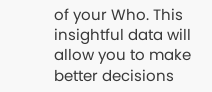of your Who. This insightful data will allow you to make better decisions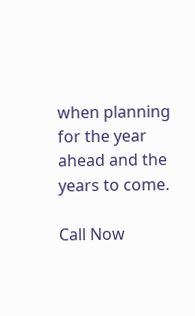when planning for the year ahead and the years to come.

Call Now